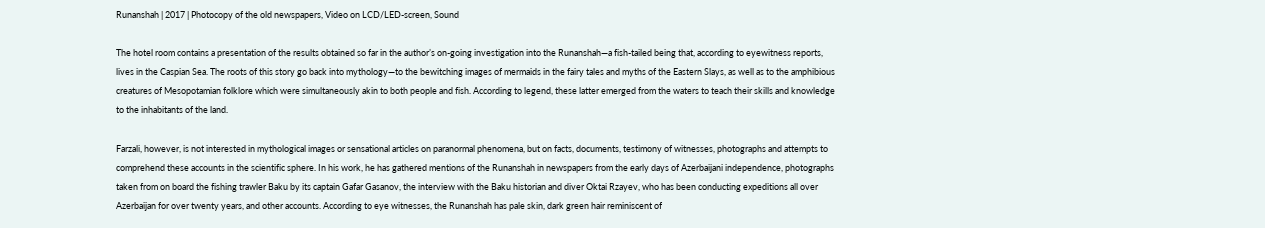Runanshah | 2017 | Photocopy of the old newspapers, Video on LCD/LED-screen, Sound

The hotel room contains a presentation of the results obtained so far in the author’s on-going investigation into the Runanshah—a fish-tailed being that, according to eyewitness reports, lives in the Caspian Sea. The roots of this story go back into mythology—to the bewitching images of mermaids in the fairy tales and myths of the Eastern Slays, as well as to the amphibious creatures of Mesopotamian folklore which were simultaneously akin to both people and fish. According to legend, these latter emerged from the waters to teach their skills and knowledge to the inhabitants of the land.

Farzali, however, is not interested in mythological images or sensational articles on paranormal phenomena, but on facts, documents, testimony of witnesses, photographs and attempts to comprehend these accounts in the scientific sphere. In his work, he has gathered mentions of the Runanshah in newspapers from the early days of Azerbaijani independence, photographs taken from on board the fishing trawler Baku by its captain Gafar Gasanov, the interview with the Baku historian and diver Oktai Rzayev, who has been conducting expeditions all over Azerbaijan for over twenty years, and other accounts. According to eye witnesses, the Runanshah has pale skin, dark green hair reminiscent of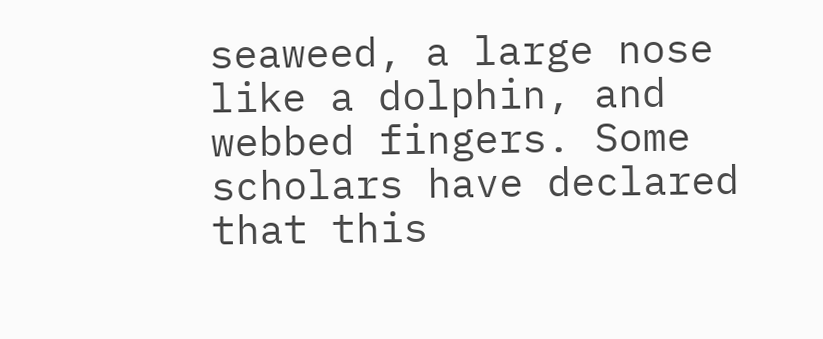seaweed, a large nose like a dolphin, and webbed fingers. Some scholars have declared that this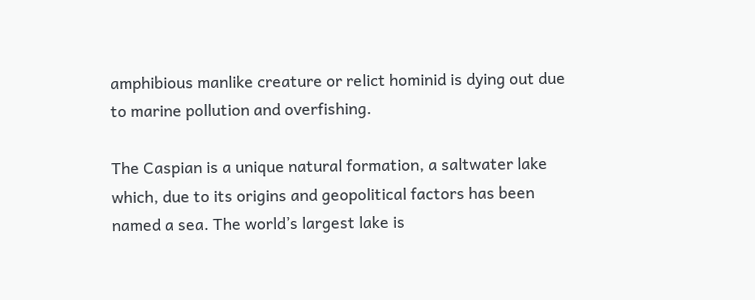amphibious manlike creature or relict hominid is dying out due to marine pollution and overfishing.

The Caspian is a unique natural formation, a saltwater lake which, due to its origins and geopolitical factors has been named a sea. The world’s largest lake is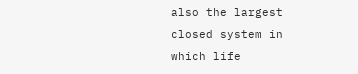also the largest closed system in which life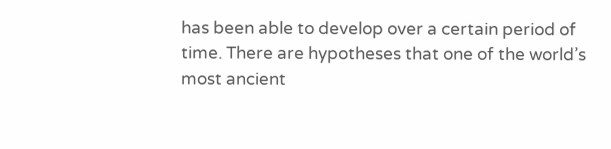has been able to develop over a certain period of time. There are hypotheses that one of the world’s most ancient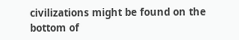civilizations might be found on the bottom of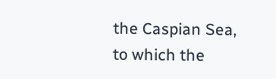the Caspian Sea, to which the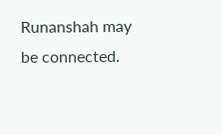Runanshah may be connected.